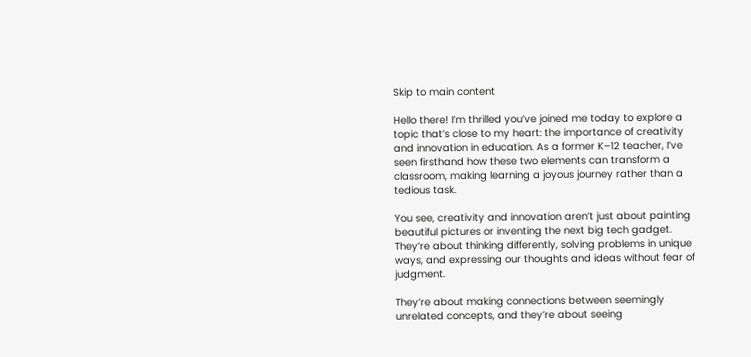Skip to main content

Hello there! I’m thrilled you’ve joined me today to explore a topic that’s close to my heart: the importance of creativity and innovation in education. As a former K–12 teacher, I’ve seen firsthand how these two elements can transform a classroom, making learning a joyous journey rather than a tedious task.

You see, creativity and innovation aren’t just about painting beautiful pictures or inventing the next big tech gadget. They’re about thinking differently, solving problems in unique ways, and expressing our thoughts and ideas without fear of judgment.

They’re about making connections between seemingly unrelated concepts, and they’re about seeing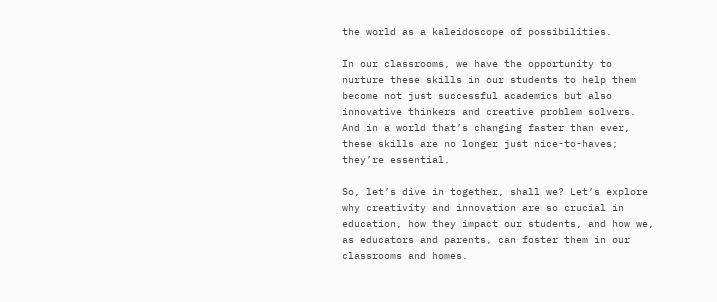the world as a kaleidoscope of possibilities.

In our classrooms, we have the opportunity to nurture these skills in our students to help them become not just successful academics but also innovative thinkers and creative problem solvers. And in a world that’s changing faster than ever, these skills are no longer just nice-to-haves; they’re essential.

So, let’s dive in together, shall we? Let’s explore why creativity and innovation are so crucial in education, how they impact our students, and how we, as educators and parents, can foster them in our classrooms and homes.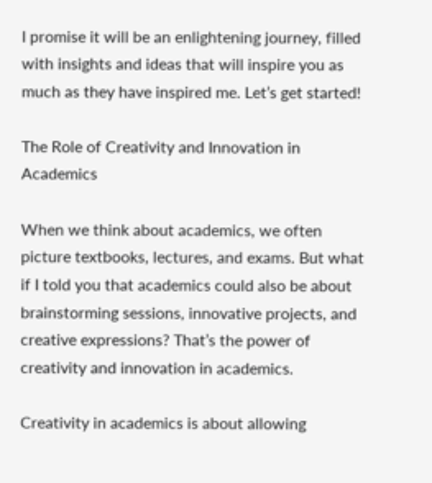I promise it will be an enlightening journey, filled with insights and ideas that will inspire you as much as they have inspired me. Let’s get started!

The Role of Creativity and Innovation in Academics

When we think about academics, we often picture textbooks, lectures, and exams. But what if I told you that academics could also be about brainstorming sessions, innovative projects, and creative expressions? That’s the power of creativity and innovation in academics.

Creativity in academics is about allowing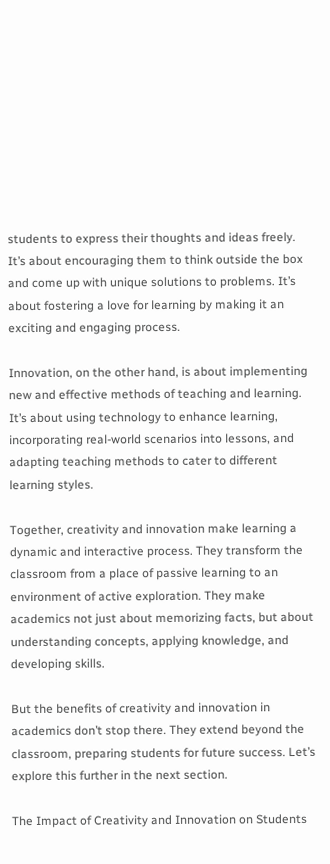students to express their thoughts and ideas freely. It’s about encouraging them to think outside the box and come up with unique solutions to problems. It’s about fostering a love for learning by making it an exciting and engaging process.

Innovation, on the other hand, is about implementing new and effective methods of teaching and learning. It’s about using technology to enhance learning, incorporating real-world scenarios into lessons, and adapting teaching methods to cater to different learning styles.

Together, creativity and innovation make learning a dynamic and interactive process. They transform the classroom from a place of passive learning to an environment of active exploration. They make academics not just about memorizing facts, but about understanding concepts, applying knowledge, and developing skills.

But the benefits of creativity and innovation in academics don’t stop there. They extend beyond the classroom, preparing students for future success. Let’s explore this further in the next section.

The Impact of Creativity and Innovation on Students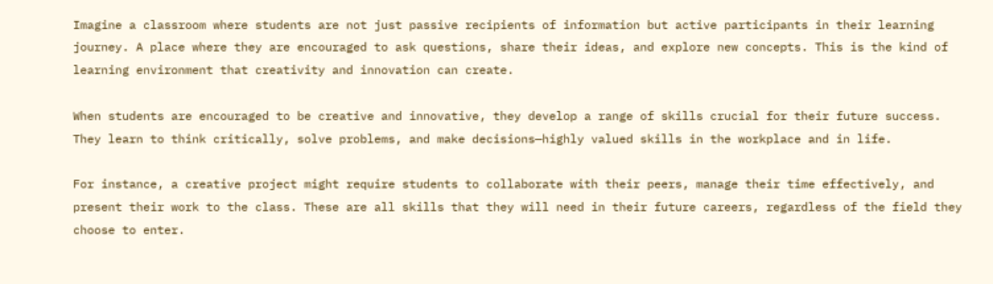Imagine a classroom where students are not just passive recipients of information but active participants in their learning journey. A place where they are encouraged to ask questions, share their ideas, and explore new concepts. This is the kind of learning environment that creativity and innovation can create.

When students are encouraged to be creative and innovative, they develop a range of skills crucial for their future success. They learn to think critically, solve problems, and make decisions—highly valued skills in the workplace and in life.

For instance, a creative project might require students to collaborate with their peers, manage their time effectively, and present their work to the class. These are all skills that they will need in their future careers, regardless of the field they choose to enter.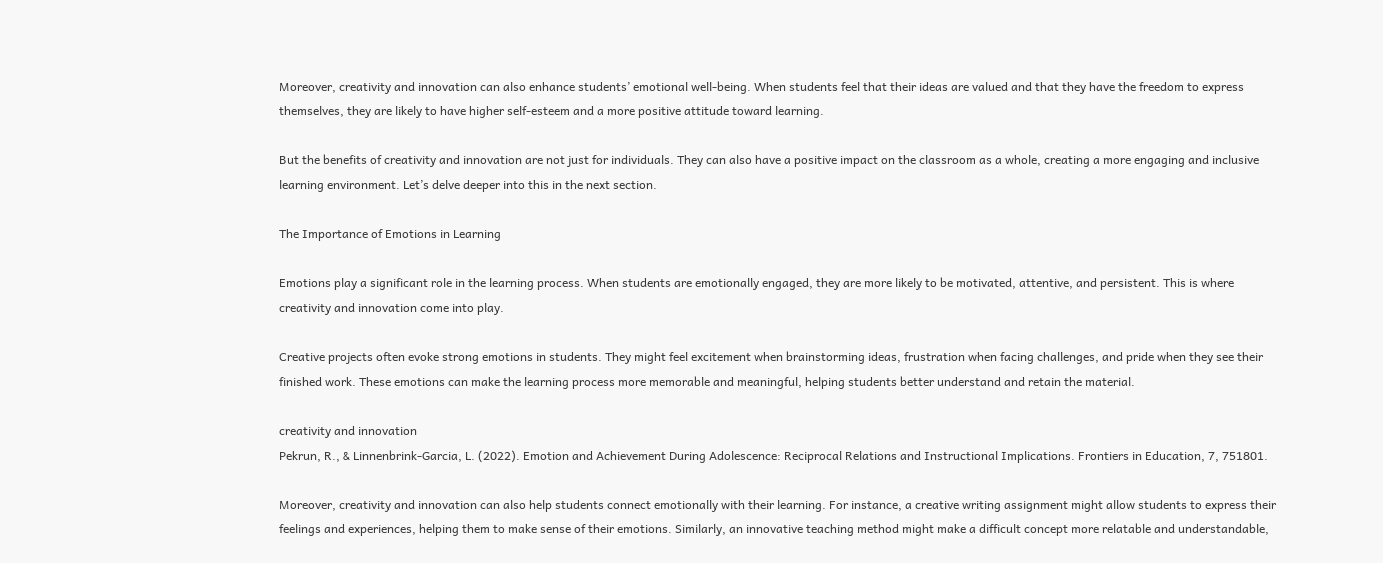Moreover, creativity and innovation can also enhance students’ emotional well-being. When students feel that their ideas are valued and that they have the freedom to express themselves, they are likely to have higher self-esteem and a more positive attitude toward learning.

But the benefits of creativity and innovation are not just for individuals. They can also have a positive impact on the classroom as a whole, creating a more engaging and inclusive learning environment. Let’s delve deeper into this in the next section.

The Importance of Emotions in Learning

Emotions play a significant role in the learning process. When students are emotionally engaged, they are more likely to be motivated, attentive, and persistent. This is where creativity and innovation come into play.

Creative projects often evoke strong emotions in students. They might feel excitement when brainstorming ideas, frustration when facing challenges, and pride when they see their finished work. These emotions can make the learning process more memorable and meaningful, helping students better understand and retain the material.

creativity and innovation
Pekrun, R., & Linnenbrink-Garcia, L. (2022). Emotion and Achievement During Adolescence: Reciprocal Relations and Instructional Implications. Frontiers in Education, 7, 751801.

Moreover, creativity and innovation can also help students connect emotionally with their learning. For instance, a creative writing assignment might allow students to express their feelings and experiences, helping them to make sense of their emotions. Similarly, an innovative teaching method might make a difficult concept more relatable and understandable,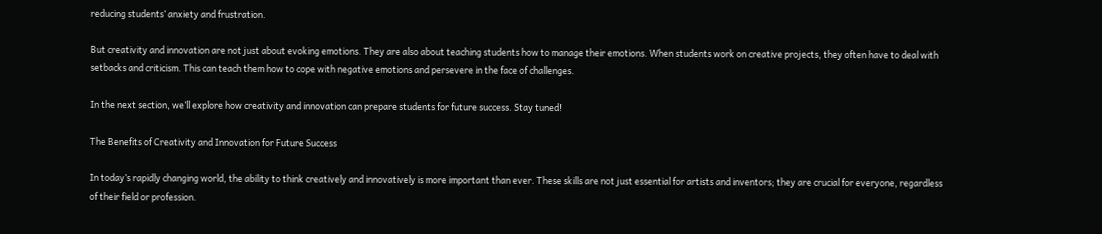reducing students’ anxiety and frustration.

But creativity and innovation are not just about evoking emotions. They are also about teaching students how to manage their emotions. When students work on creative projects, they often have to deal with setbacks and criticism. This can teach them how to cope with negative emotions and persevere in the face of challenges.

In the next section, we’ll explore how creativity and innovation can prepare students for future success. Stay tuned!

The Benefits of Creativity and Innovation for Future Success

In today’s rapidly changing world, the ability to think creatively and innovatively is more important than ever. These skills are not just essential for artists and inventors; they are crucial for everyone, regardless of their field or profession.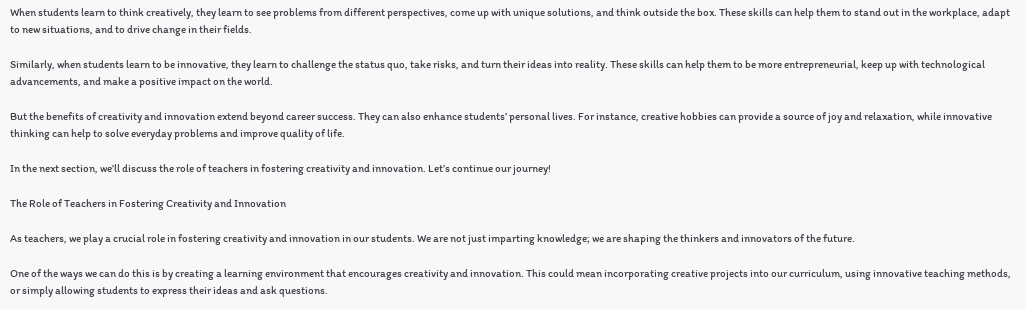When students learn to think creatively, they learn to see problems from different perspectives, come up with unique solutions, and think outside the box. These skills can help them to stand out in the workplace, adapt to new situations, and to drive change in their fields.

Similarly, when students learn to be innovative, they learn to challenge the status quo, take risks, and turn their ideas into reality. These skills can help them to be more entrepreneurial, keep up with technological advancements, and make a positive impact on the world.

But the benefits of creativity and innovation extend beyond career success. They can also enhance students’ personal lives. For instance, creative hobbies can provide a source of joy and relaxation, while innovative thinking can help to solve everyday problems and improve quality of life.

In the next section, we’ll discuss the role of teachers in fostering creativity and innovation. Let’s continue our journey!

The Role of Teachers in Fostering Creativity and Innovation

As teachers, we play a crucial role in fostering creativity and innovation in our students. We are not just imparting knowledge; we are shaping the thinkers and innovators of the future.

One of the ways we can do this is by creating a learning environment that encourages creativity and innovation. This could mean incorporating creative projects into our curriculum, using innovative teaching methods, or simply allowing students to express their ideas and ask questions.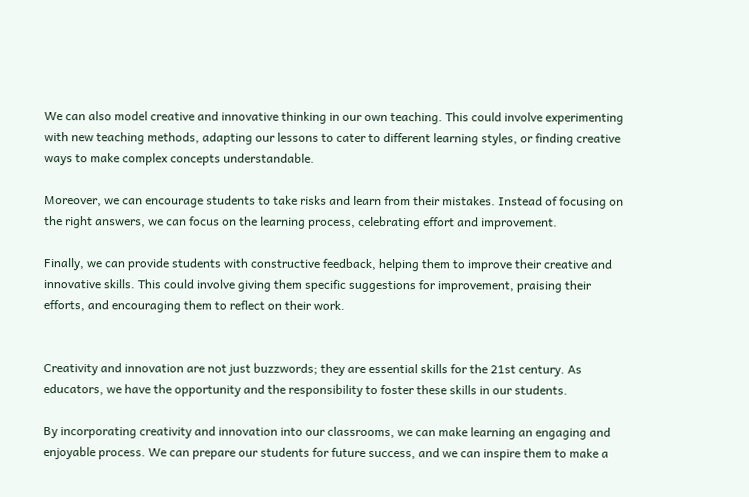We can also model creative and innovative thinking in our own teaching. This could involve experimenting with new teaching methods, adapting our lessons to cater to different learning styles, or finding creative ways to make complex concepts understandable.

Moreover, we can encourage students to take risks and learn from their mistakes. Instead of focusing on the right answers, we can focus on the learning process, celebrating effort and improvement.

Finally, we can provide students with constructive feedback, helping them to improve their creative and innovative skills. This could involve giving them specific suggestions for improvement, praising their efforts, and encouraging them to reflect on their work.


Creativity and innovation are not just buzzwords; they are essential skills for the 21st century. As educators, we have the opportunity and the responsibility to foster these skills in our students.

By incorporating creativity and innovation into our classrooms, we can make learning an engaging and enjoyable process. We can prepare our students for future success, and we can inspire them to make a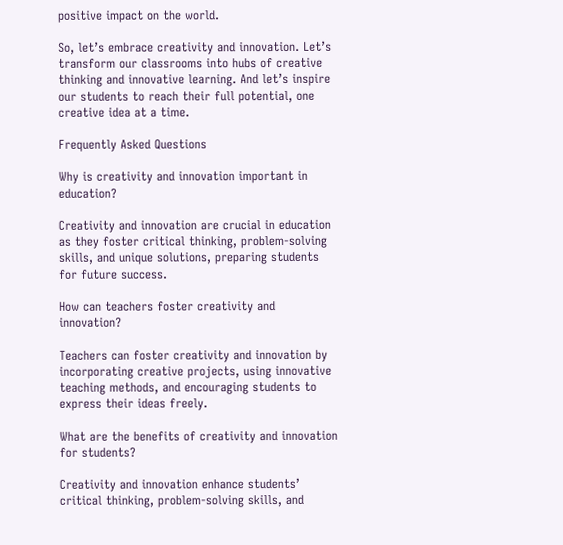positive impact on the world.

So, let’s embrace creativity and innovation. Let’s transform our classrooms into hubs of creative thinking and innovative learning. And let’s inspire our students to reach their full potential, one creative idea at a time.

Frequently Asked Questions

Why is creativity and innovation important in education?

Creativity and innovation are crucial in education as they foster critical thinking, problem-solving skills, and unique solutions, preparing students for future success.

How can teachers foster creativity and innovation?

Teachers can foster creativity and innovation by incorporating creative projects, using innovative teaching methods, and encouraging students to express their ideas freely.

What are the benefits of creativity and innovation for students?

Creativity and innovation enhance students’ critical thinking, problem-solving skills, and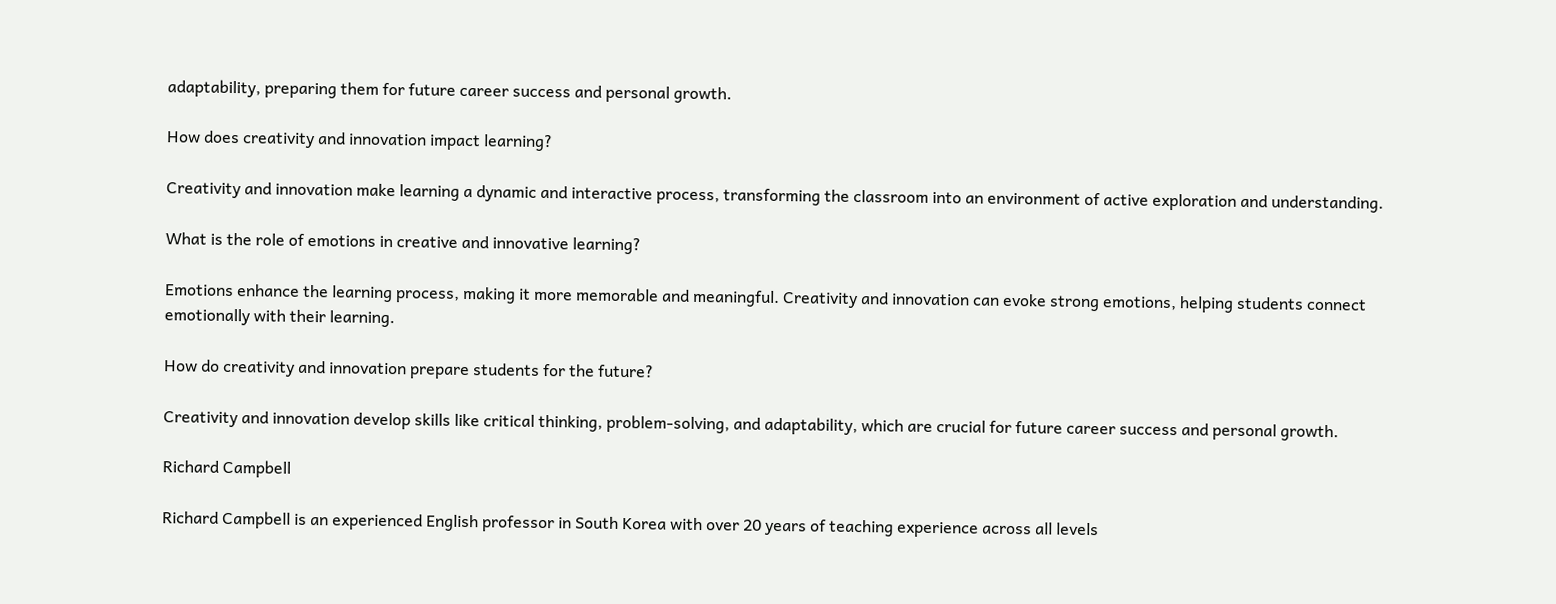adaptability, preparing them for future career success and personal growth.

How does creativity and innovation impact learning?

Creativity and innovation make learning a dynamic and interactive process, transforming the classroom into an environment of active exploration and understanding.

What is the role of emotions in creative and innovative learning?

Emotions enhance the learning process, making it more memorable and meaningful. Creativity and innovation can evoke strong emotions, helping students connect emotionally with their learning.

How do creativity and innovation prepare students for the future?

Creativity and innovation develop skills like critical thinking, problem-solving, and adaptability, which are crucial for future career success and personal growth.

Richard Campbell

Richard Campbell is an experienced English professor in South Korea with over 20 years of teaching experience across all levels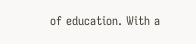of education. With a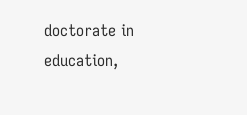doctorate in education,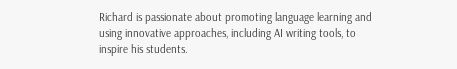Richard is passionate about promoting language learning and using innovative approaches, including AI writing tools, to inspire his students.